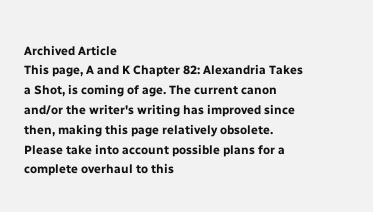Archived Article
This page, A and K Chapter 82: Alexandria Takes a Shot, is coming of age. The current canon and/or the writer's writing has improved since then, making this page relatively obsolete. Please take into account possible plans for a complete overhaul to this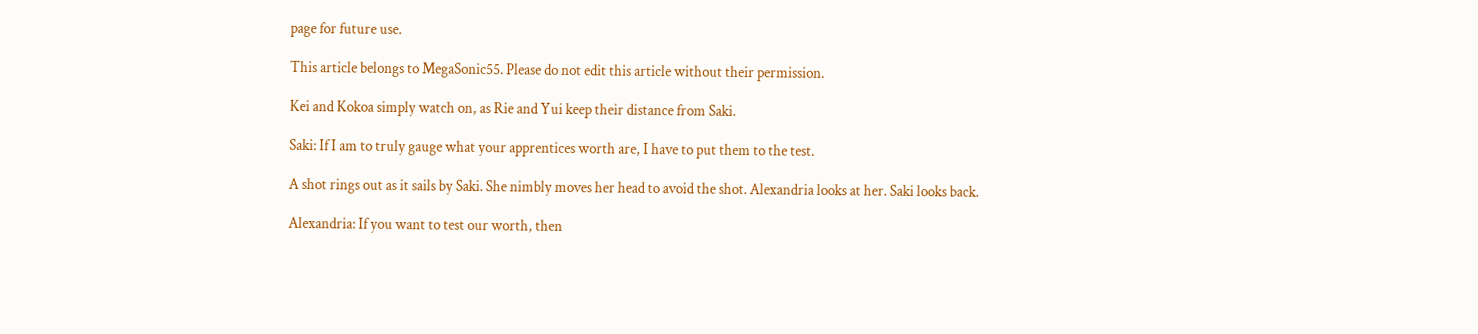page for future use.

This article belongs to MegaSonic55. Please do not edit this article without their permission.

Kei and Kokoa simply watch on, as Rie and Yui keep their distance from Saki.

Saki: If I am to truly gauge what your apprentices worth are, I have to put them to the test.

A shot rings out as it sails by Saki. She nimbly moves her head to avoid the shot. Alexandria looks at her. Saki looks back.

Alexandria: If you want to test our worth, then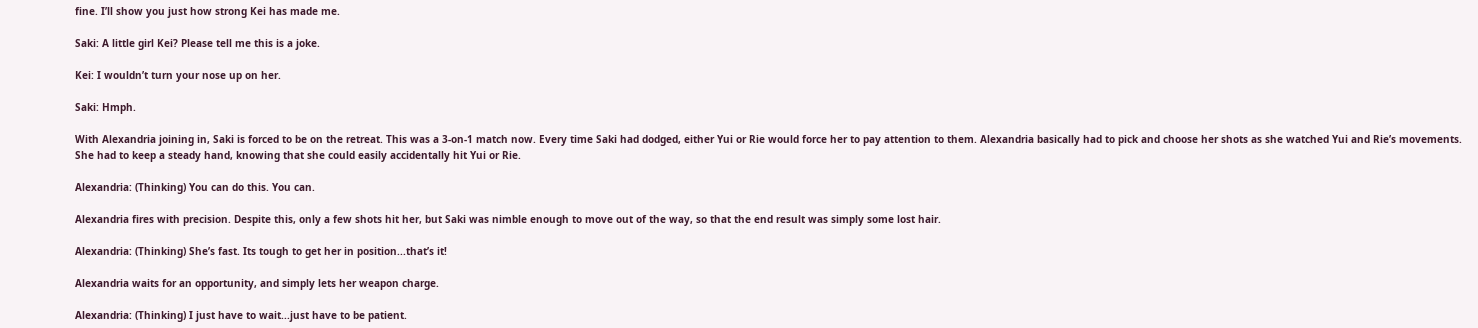fine. I’ll show you just how strong Kei has made me.

Saki: A little girl Kei? Please tell me this is a joke.

Kei: I wouldn’t turn your nose up on her.

Saki: Hmph.

With Alexandria joining in, Saki is forced to be on the retreat. This was a 3-on-1 match now. Every time Saki had dodged, either Yui or Rie would force her to pay attention to them. Alexandria basically had to pick and choose her shots as she watched Yui and Rie’s movements. She had to keep a steady hand, knowing that she could easily accidentally hit Yui or Rie.

Alexandria: (Thinking) You can do this. You can.

Alexandria fires with precision. Despite this, only a few shots hit her, but Saki was nimble enough to move out of the way, so that the end result was simply some lost hair.

Alexandria: (Thinking) She’s fast. Its tough to get her in position...that’s it!

Alexandria waits for an opportunity, and simply lets her weapon charge.

Alexandria: (Thinking) I just have to wait...just have to be patient.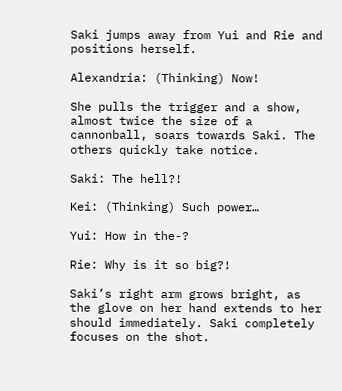Saki jumps away from Yui and Rie and positions herself.

Alexandria: (Thinking) Now!

She pulls the trigger and a show, almost twice the size of a cannonball, soars towards Saki. The others quickly take notice.

Saki: The hell?!

Kei: (Thinking) Such power…

Yui: How in the-?

Rie: Why is it so big?!

Saki’s right arm grows bright, as the glove on her hand extends to her should immediately. Saki completely focuses on the shot.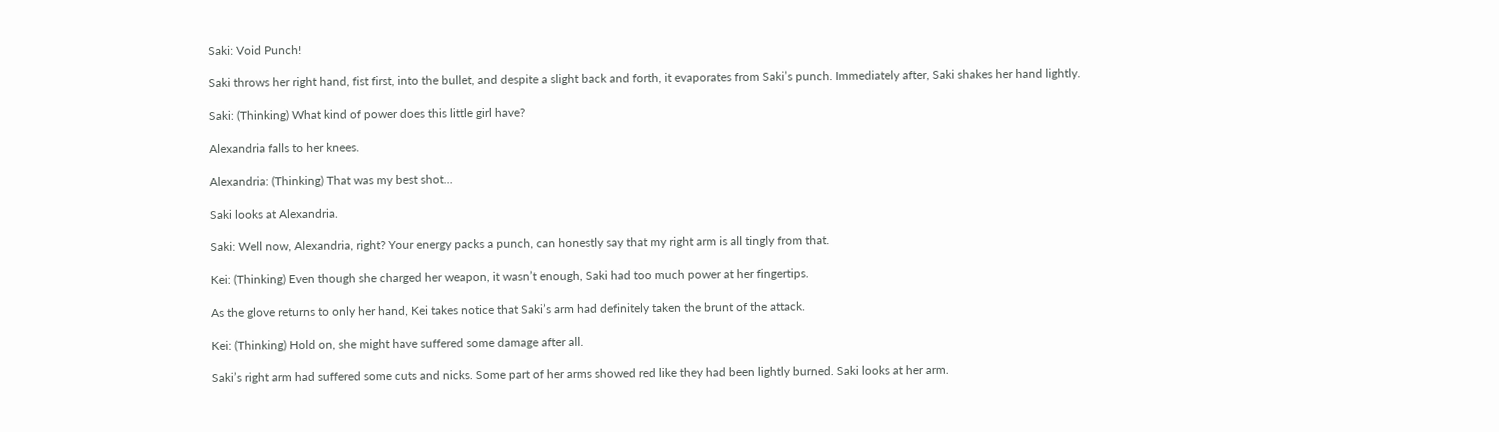Saki: Void Punch!

Saki throws her right hand, fist first, into the bullet, and despite a slight back and forth, it evaporates from Saki’s punch. Immediately after, Saki shakes her hand lightly.

Saki: (Thinking) What kind of power does this little girl have?

Alexandria falls to her knees.

Alexandria: (Thinking) That was my best shot…

Saki looks at Alexandria.

Saki: Well now, Alexandria, right? Your energy packs a punch, can honestly say that my right arm is all tingly from that.

Kei: (Thinking) Even though she charged her weapon, it wasn’t enough, Saki had too much power at her fingertips.

As the glove returns to only her hand, Kei takes notice that Saki’s arm had definitely taken the brunt of the attack.

Kei: (Thinking) Hold on, she might have suffered some damage after all.

Saki’s right arm had suffered some cuts and nicks. Some part of her arms showed red like they had been lightly burned. Saki looks at her arm.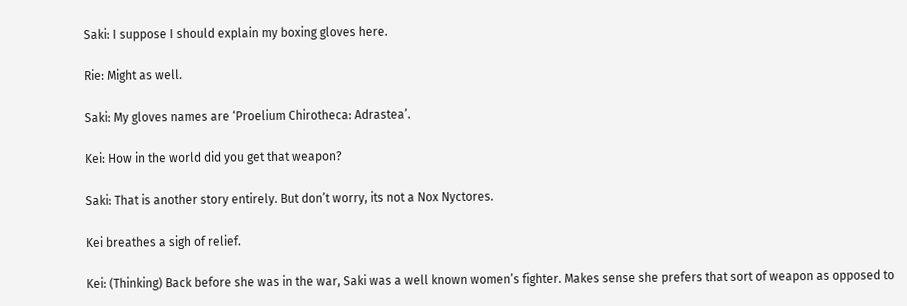Saki: I suppose I should explain my boxing gloves here.

Rie: Might as well.

Saki: My gloves names are ‘Proelium Chirotheca: Adrastea’.

Kei: How in the world did you get that weapon?

Saki: That is another story entirely. But don’t worry, its not a Nox Nyctores.

Kei breathes a sigh of relief.

Kei: (Thinking) Back before she was in the war, Saki was a well known women’s fighter. Makes sense she prefers that sort of weapon as opposed to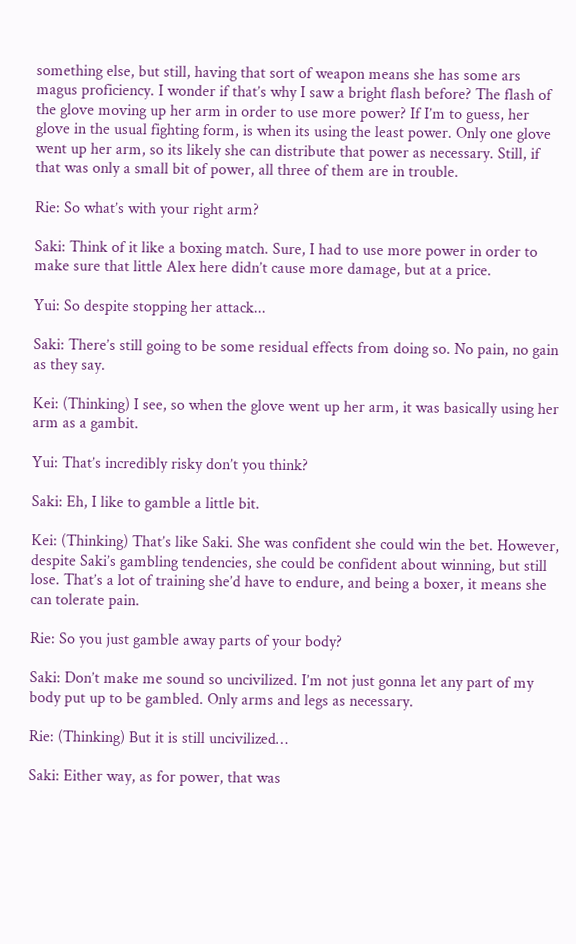something else, but still, having that sort of weapon means she has some ars magus proficiency. I wonder if that’s why I saw a bright flash before? The flash of the glove moving up her arm in order to use more power? If I’m to guess, her glove in the usual fighting form, is when its using the least power. Only one glove went up her arm, so its likely she can distribute that power as necessary. Still, if that was only a small bit of power, all three of them are in trouble.

Rie: So what’s with your right arm?

Saki: Think of it like a boxing match. Sure, I had to use more power in order to make sure that little Alex here didn’t cause more damage, but at a price.

Yui: So despite stopping her attack...

Saki: There’s still going to be some residual effects from doing so. No pain, no gain as they say.

Kei: (Thinking) I see, so when the glove went up her arm, it was basically using her arm as a gambit.

Yui: That’s incredibly risky don’t you think?

Saki: Eh, I like to gamble a little bit.

Kei: (Thinking) That’s like Saki. She was confident she could win the bet. However, despite Saki’s gambling tendencies, she could be confident about winning, but still lose. That’s a lot of training she’d have to endure, and being a boxer, it means she can tolerate pain.

Rie: So you just gamble away parts of your body?

Saki: Don’t make me sound so uncivilized. I’m not just gonna let any part of my body put up to be gambled. Only arms and legs as necessary.

Rie: (Thinking) But it is still uncivilized…

Saki: Either way, as for power, that was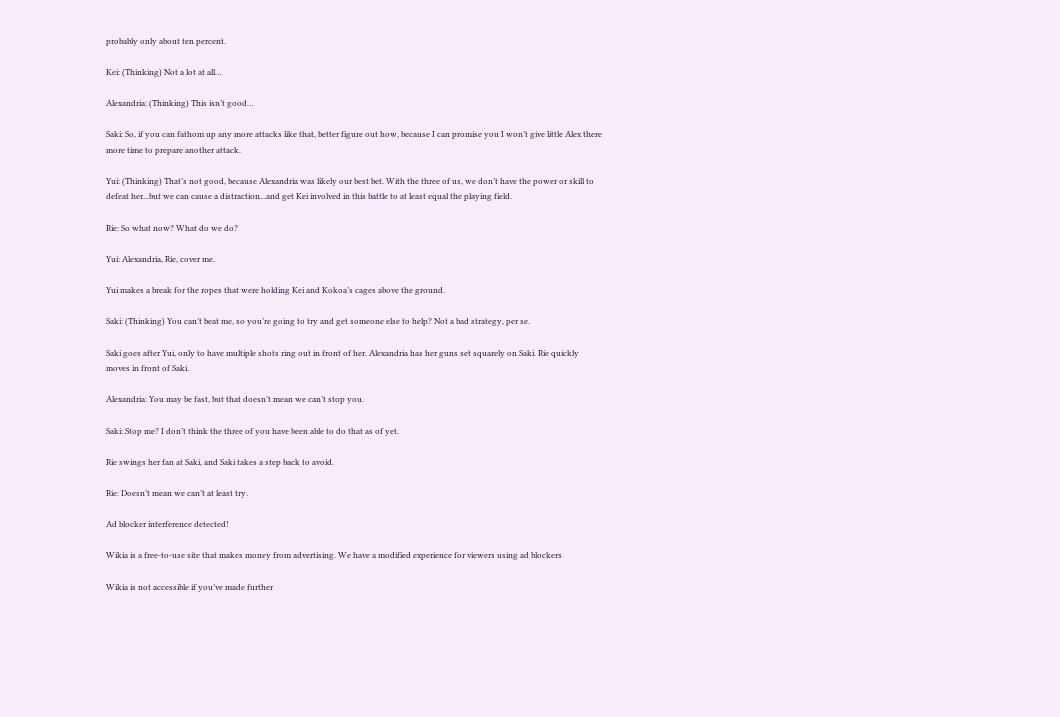probably only about ten percent.

Kei: (Thinking) Not a lot at all…

Alexandria: (Thinking) This isn’t good…

Saki: So, if you can fathom up any more attacks like that, better figure out how, because I can promise you I won’t give little Alex there more time to prepare another attack.

Yui: (Thinking) That’s not good, because Alexandria was likely our best bet. With the three of us, we don’t have the power or skill to defeat her...but we can cause a distraction...and get Kei involved in this battle to at least equal the playing field.

Rie: So what now? What do we do?

Yui: Alexandria, Rie, cover me.

Yui makes a break for the ropes that were holding Kei and Kokoa’s cages above the ground.

Saki: (Thinking) You can’t beat me, so you’re going to try and get someone else to help? Not a bad strategy, per se.

Saki goes after Yui, only to have multiple shots ring out in front of her. Alexandria has her guns set squarely on Saki. Rie quickly moves in front of Saki.

Alexandria: You may be fast, but that doesn’t mean we can’t stop you.

Saki: Stop me? I don’t think the three of you have been able to do that as of yet.

Rie swings her fan at Saki, and Saki takes a step back to avoid.

Rie: Doesn’t mean we can’t at least try.

Ad blocker interference detected!

Wikia is a free-to-use site that makes money from advertising. We have a modified experience for viewers using ad blockers

Wikia is not accessible if you’ve made further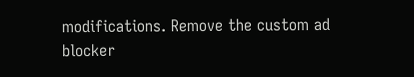modifications. Remove the custom ad blocker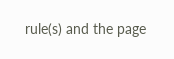rule(s) and the page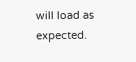will load as expected.